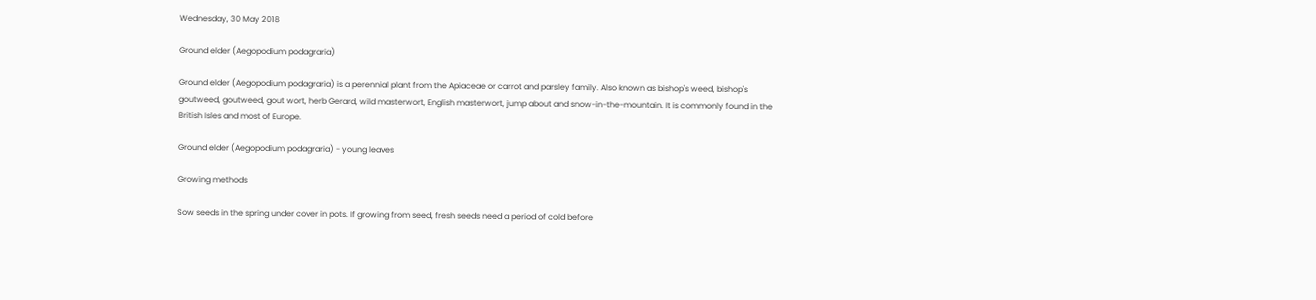Wednesday, 30 May 2018

Ground elder (Aegopodium podagraria)

Ground elder (Aegopodium podagraria) is a perennial plant from the Apiaceae or carrot and parsley family. Also known as bishop's weed, bishop's goutweed, goutweed, gout wort, herb Gerard, wild masterwort, English masterwort, jump about and snow-in-the-mountain. It is commonly found in the British Isles and most of Europe.

Ground elder (Aegopodium podagraria) - young leaves

Growing methods

Sow seeds in the spring under cover in pots. If growing from seed, fresh seeds need a period of cold before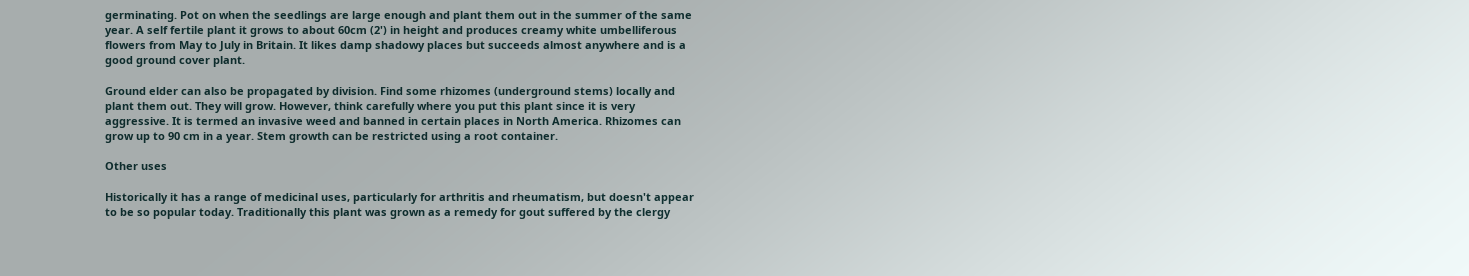germinating. Pot on when the seedlings are large enough and plant them out in the summer of the same year. A self fertile plant it grows to about 60cm (2') in height and produces creamy white umbelliferous flowers from May to July in Britain. It likes damp shadowy places but succeeds almost anywhere and is a good ground cover plant.

Ground elder can also be propagated by division. Find some rhizomes (underground stems) locally and plant them out. They will grow. However, think carefully where you put this plant since it is very aggressive. It is termed an invasive weed and banned in certain places in North America. Rhizomes can grow up to 90 cm in a year. Stem growth can be restricted using a root container.

Other uses

Historically it has a range of medicinal uses, particularly for arthritis and rheumatism, but doesn't appear to be so popular today. Traditionally this plant was grown as a remedy for gout suffered by the clergy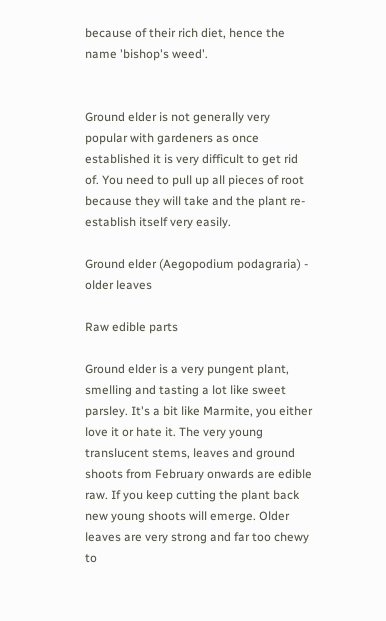because of their rich diet, hence the name 'bishop's weed'.


Ground elder is not generally very popular with gardeners as once established it is very difficult to get rid of. You need to pull up all pieces of root because they will take and the plant re-establish itself very easily.

Ground elder (Aegopodium podagraria) - older leaves

Raw edible parts

Ground elder is a very pungent plant, smelling and tasting a lot like sweet parsley. It's a bit like Marmite, you either love it or hate it. The very young translucent stems, leaves and ground shoots from February onwards are edible raw. If you keep cutting the plant back new young shoots will emerge. Older leaves are very strong and far too chewy to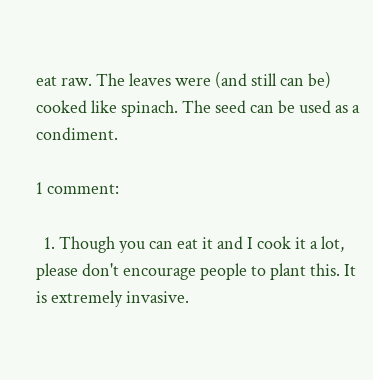eat raw. The leaves were (and still can be) cooked like spinach. The seed can be used as a condiment.

1 comment:

  1. Though you can eat it and I cook it a lot, please don't encourage people to plant this. It is extremely invasive.